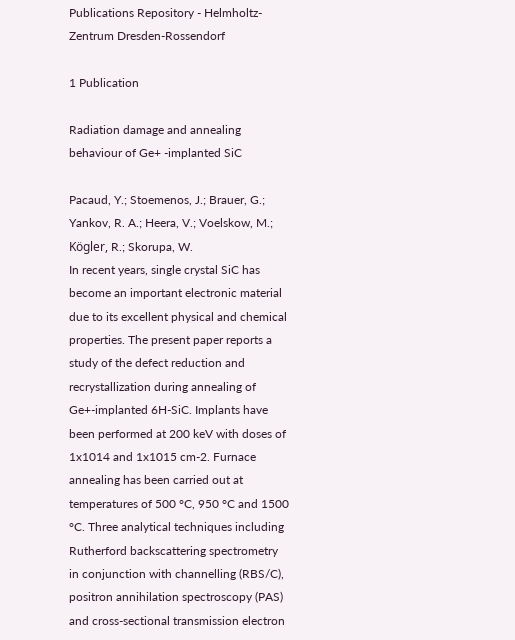Publications Repository - Helmholtz-Zentrum Dresden-Rossendorf

1 Publication

Radiation damage and annealing behaviour of Ge+ -implanted SiC

Pacaud, Y.; Stoemenos, J.; Brauer, G.; Yankov, R. A.; Heera, V.; Voelskow, M.; Kögler, R.; Skorupa, W.
In recent years, single crystal SiC has become an important electronic material due to its excellent physical and chemical properties. The present paper reports a study of the defect reduction and recrystallization during annealing of Ge+-implanted 6H-SiC. Implants have been performed at 200 keV with doses of 1x1014 and 1x1015 cm-2. Furnace annealing has been carried out at temperatures of 500 °C, 950 °C and 1500 °C. Three analytical techniques including Rutherford backscattering spectrometry in conjunction with channelling (RBS/C), positron annihilation spectroscopy (PAS) and cross-sectional transmission electron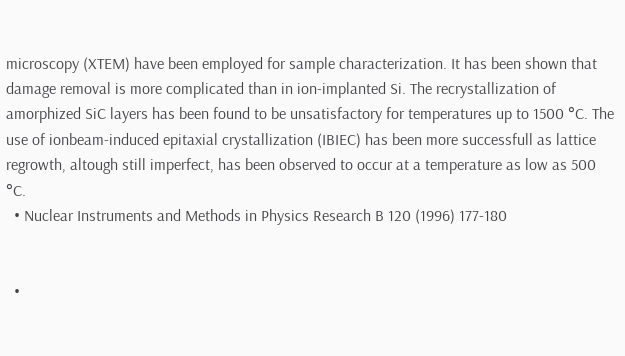microscopy (XTEM) have been employed for sample characterization. It has been shown that damage removal is more complicated than in ion-implanted Si. The recrystallization of amorphized SiC layers has been found to be unsatisfactory for temperatures up to 1500 °C. The use of ionbeam-induced epitaxial crystallization (IBIEC) has been more successfull as lattice regrowth, altough still imperfect, has been observed to occur at a temperature as low as 500 °C.
  • Nuclear Instruments and Methods in Physics Research B 120 (1996) 177-180


  •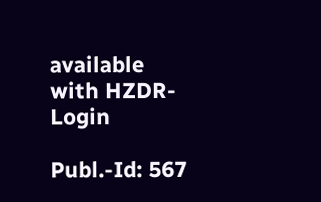available with HZDR-Login

Publ.-Id: 567